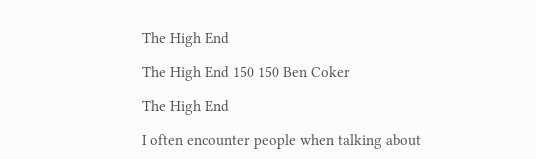The High End

The High End 150 150 Ben Coker

The High End

I often encounter people when talking about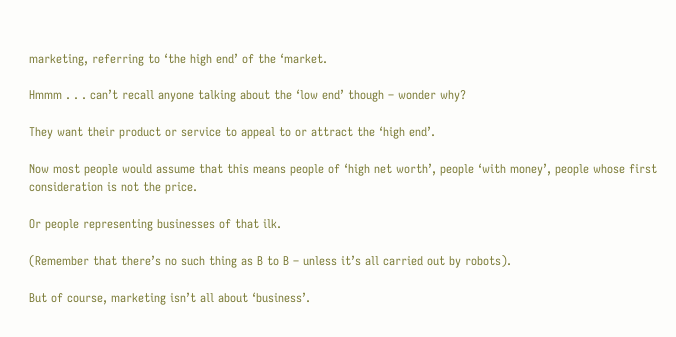marketing, referring to ‘the high end’ of the ‘market.

Hmmm . . . can’t recall anyone talking about the ‘low end’ though – wonder why?

They want their product or service to appeal to or attract the ‘high end’.

Now most people would assume that this means people of ‘high net worth’, people ‘with money’, people whose first consideration is not the price.

Or people representing businesses of that ilk.

(Remember that there’s no such thing as B to B – unless it’s all carried out by robots).

But of course, marketing isn’t all about ‘business’.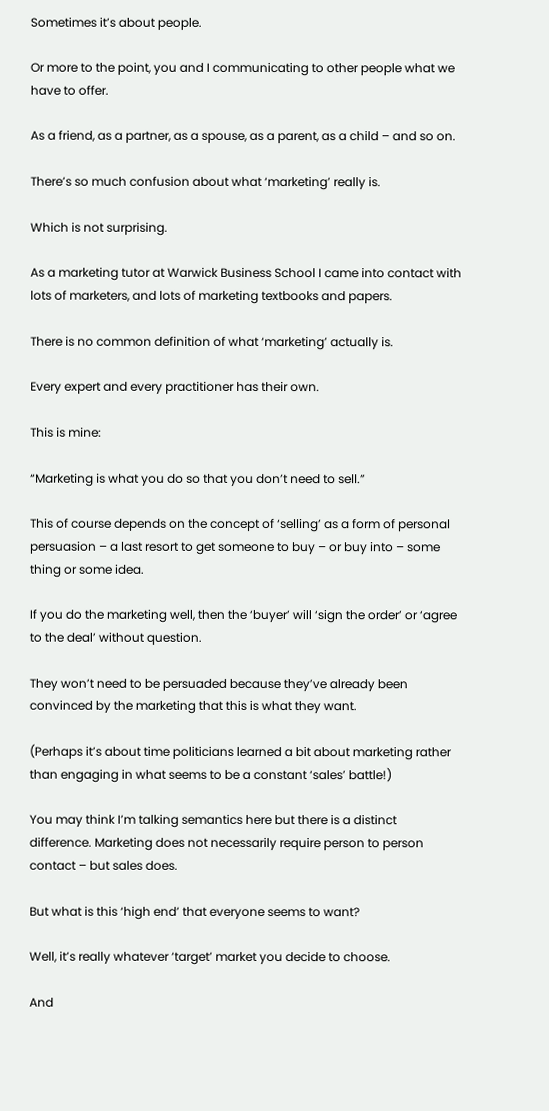Sometimes it’s about people.

Or more to the point, you and I communicating to other people what we have to offer.

As a friend, as a partner, as a spouse, as a parent, as a child – and so on.

There’s so much confusion about what ‘marketing’ really is.

Which is not surprising.

As a marketing tutor at Warwick Business School I came into contact with lots of marketers, and lots of marketing textbooks and papers.

There is no common definition of what ‘marketing’ actually is.

Every expert and every practitioner has their own.

This is mine:

“Marketing is what you do so that you don’t need to sell.”

This of course depends on the concept of ‘selling’ as a form of personal persuasion – a last resort to get someone to buy – or buy into – some thing or some idea.

If you do the marketing well, then the ‘buyer’ will ‘sign the order’ or ‘agree to the deal’ without question.

They won’t need to be persuaded because they’ve already been convinced by the marketing that this is what they want.

(Perhaps it’s about time politicians learned a bit about marketing rather than engaging in what seems to be a constant ‘sales’ battle!)

You may think I’m talking semantics here but there is a distinct difference. Marketing does not necessarily require person to person contact – but sales does.

But what is this ‘high end’ that everyone seems to want?

Well, it’s really whatever ‘target’ market you decide to choose.

And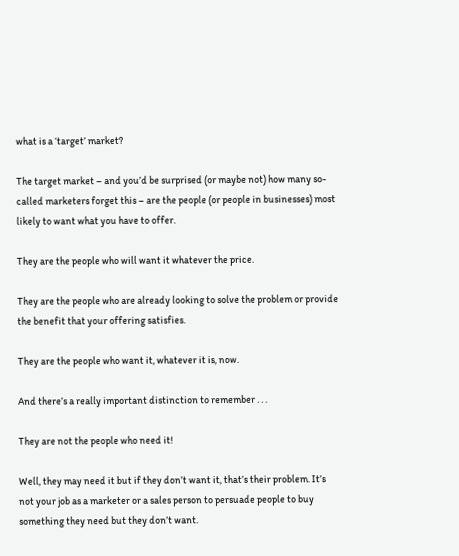what is a ‘target’ market?

The target market – and you’d be surprised (or maybe not) how many so-called marketers forget this – are the people (or people in businesses) most likely to want what you have to offer.

They are the people who will want it whatever the price.

They are the people who are already looking to solve the problem or provide the benefit that your offering satisfies.

They are the people who want it, whatever it is, now.

And there’s a really important distinction to remember . . .

They are not the people who need it!

Well, they may need it but if they don’t want it, that’s their problem. It’s not your job as a marketer or a sales person to persuade people to buy something they need but they don’t want.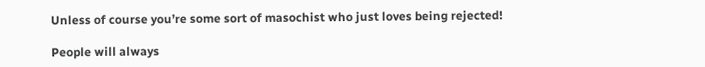Unless of course you’re some sort of masochist who just loves being rejected!

People will always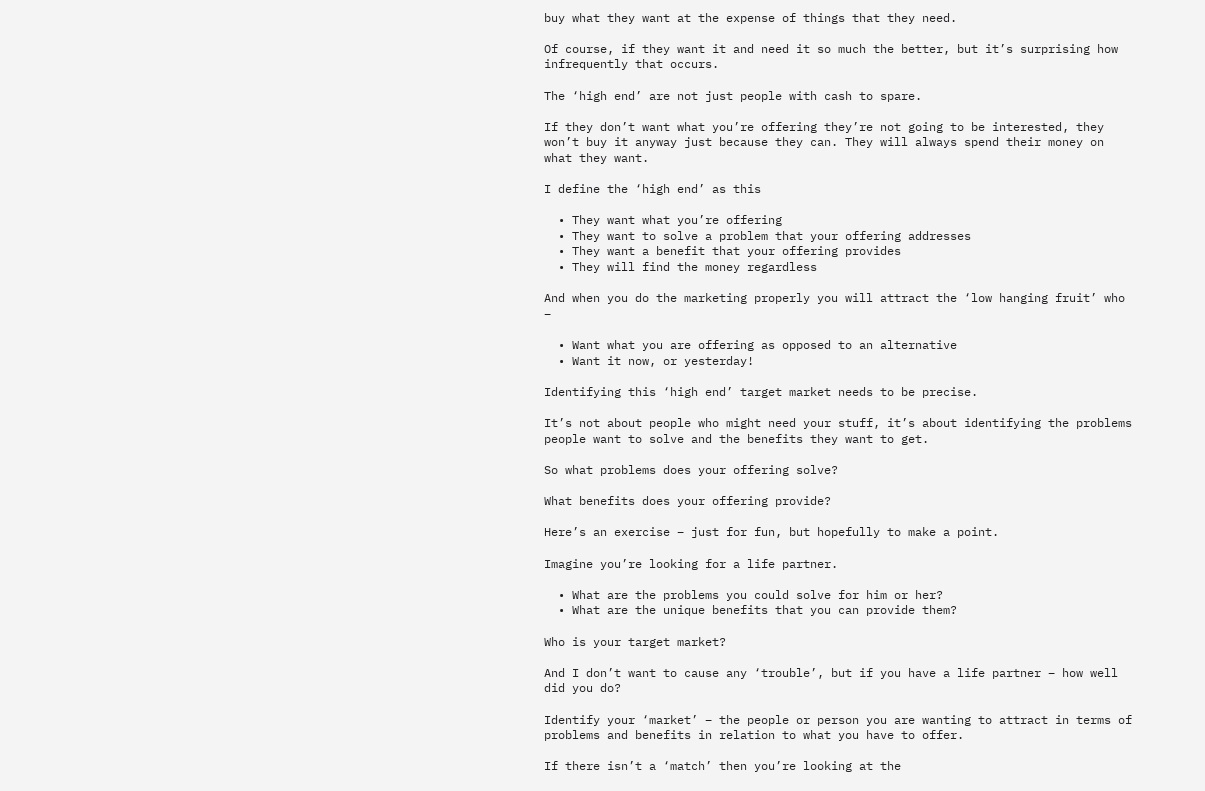buy what they want at the expense of things that they need.

Of course, if they want it and need it so much the better, but it’s surprising how infrequently that occurs.

The ‘high end’ are not just people with cash to spare.

If they don’t want what you’re offering they’re not going to be interested, they won’t buy it anyway just because they can. They will always spend their money on what they want.

I define the ‘high end’ as this

  • They want what you’re offering
  • They want to solve a problem that your offering addresses
  • They want a benefit that your offering provides
  • They will find the money regardless

And when you do the marketing properly you will attract the ‘low hanging fruit’ who –

  • Want what you are offering as opposed to an alternative
  • Want it now, or yesterday!

Identifying this ‘high end’ target market needs to be precise.

It’s not about people who might need your stuff, it’s about identifying the problems people want to solve and the benefits they want to get.

So what problems does your offering solve?

What benefits does your offering provide?

Here’s an exercise – just for fun, but hopefully to make a point.

Imagine you’re looking for a life partner.

  • What are the problems you could solve for him or her?
  • What are the unique benefits that you can provide them?

Who is your target market?

And I don’t want to cause any ‘trouble’, but if you have a life partner – how well did you do?

Identify your ‘market’ – the people or person you are wanting to attract in terms of problems and benefits in relation to what you have to offer.

If there isn’t a ‘match’ then you’re looking at the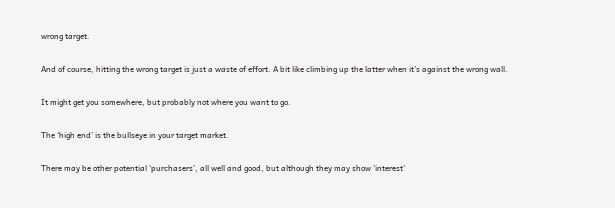wrong target.

And of course, hitting the wrong target is just a waste of effort. A bit like climbing up the latter when it’s against the wrong wall.

It might get you somewhere, but probably not where you want to go.

The ‘high end’ is the bullseye in your target market.

There may be other potential ‘purchasers’, all well and good, but although they may show ‘interest’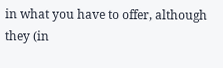in what you have to offer, although they (in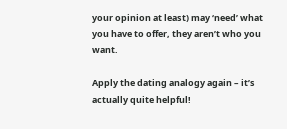your opinion at least) may ‘need’ what you have to offer, they aren’t who you want.

Apply the dating analogy again – it’s actually quite helpful!